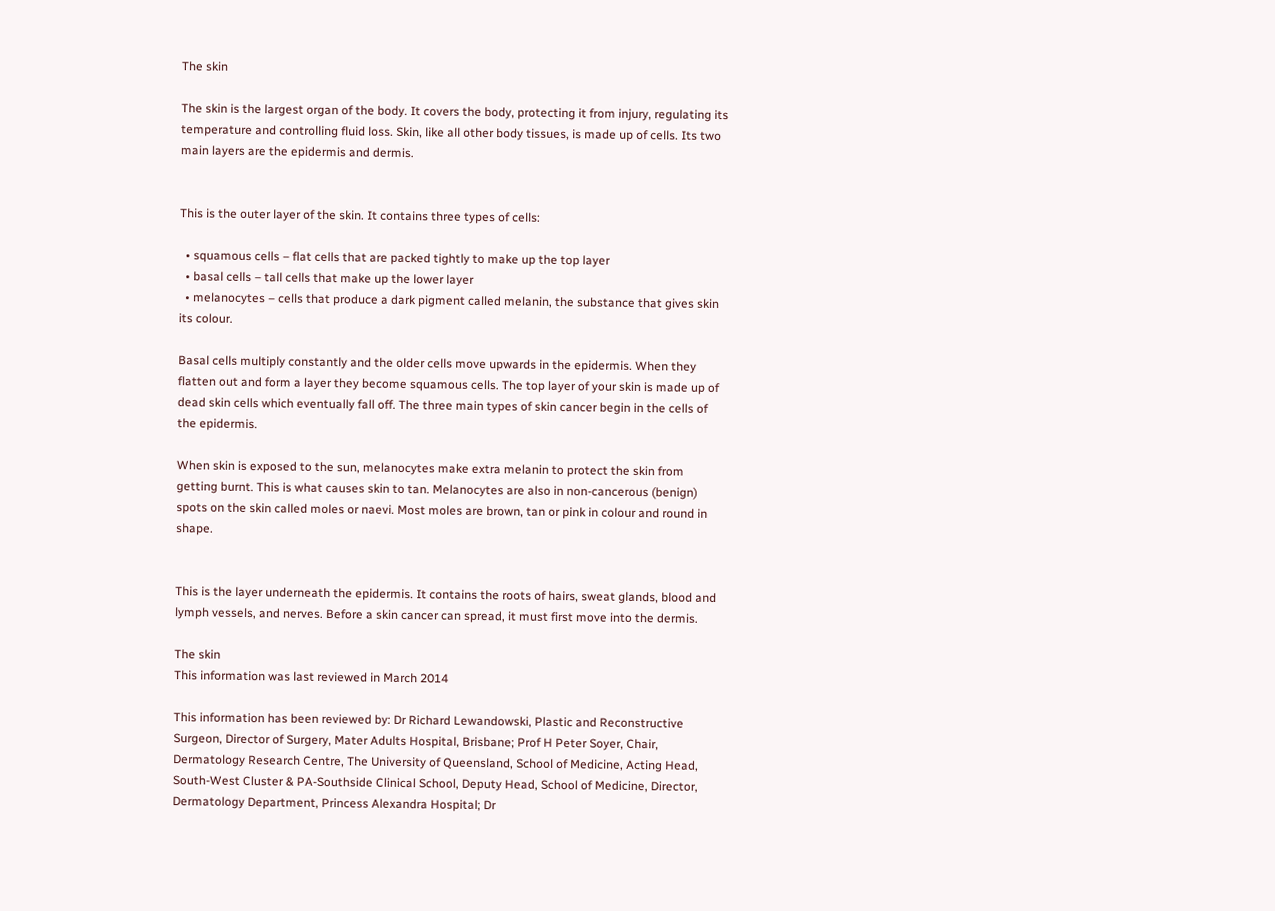The skin

The skin is the largest organ of the body. It covers the body, protecting it from injury, regulating its temperature and controlling fluid loss. Skin, like all other body tissues, is made up of cells. Its two main layers are the epidermis and dermis.


This is the outer layer of the skin. It contains three types of cells:

  • squamous cells – flat cells that are packed tightly to make up the top layer
  • basal cells – tall cells that make up the lower layer
  • melanocytes – cells that produce a dark pigment called melanin, the substance that gives skin its colour.

Basal cells multiply constantly and the older cells move upwards in the epidermis. When they flatten out and form a layer they become squamous cells. The top layer of your skin is made up of dead skin cells which eventually fall off. The three main types of skin cancer begin in the cells of the epidermis.

When skin is exposed to the sun, melanocytes make extra melanin to protect the skin from getting burnt. This is what causes skin to tan. Melanocytes are also in non-cancerous (benign) spots on the skin called moles or naevi. Most moles are brown, tan or pink in colour and round in shape.


This is the layer underneath the epidermis. It contains the roots of hairs, sweat glands, blood and lymph vessels, and nerves. Before a skin cancer can spread, it must first move into the dermis.

The skin
This information was last reviewed in March 2014

This information has been reviewed by: Dr Richard Lewandowski, Plastic and Reconstructive Surgeon, Director of Surgery, Mater Adults Hospital, Brisbane; Prof H Peter Soyer, Chair, Dermatology Research Centre, The University of Queensland, School of Medicine, Acting Head, South-West Cluster & PA-Southside Clinical School, Deputy Head, School of Medicine, Director, Dermatology Department, Princess Alexandra Hospital; Dr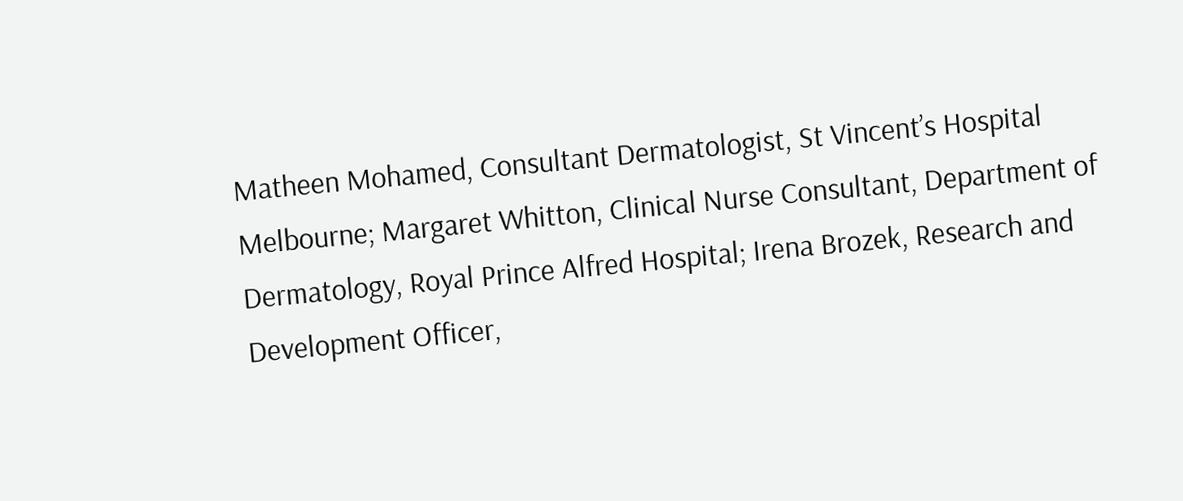Matheen Mohamed, Consultant Dermatologist, St Vincent’s Hospital Melbourne; Margaret Whitton, Clinical Nurse Consultant, Department of Dermatology, Royal Prince Alfred Hospital; Irena Brozek, Research and Development Officer,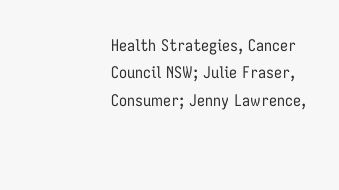Health Strategies, Cancer Council NSW; Julie Fraser, Consumer; Jenny Lawrence,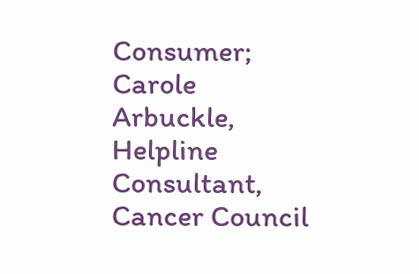Consumer; Carole Arbuckle, Helpline Consultant, Cancer Council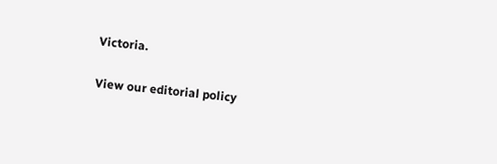Victoria.

View our editorial policy